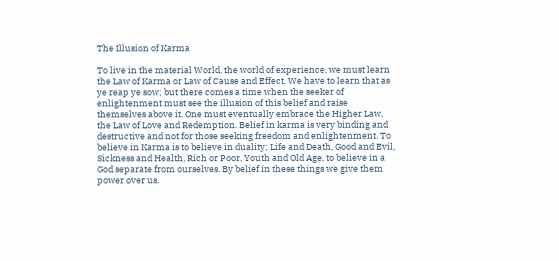The Illusion of Karma

To live in the material World, the world of experience, we must learn the Law of Karma or Law of Cause and Effect. We have to learn that as ye reap ye sow; but there comes a time when the seeker of enlightenment must see the illusion of this belief and raise themselves above it. One must eventually embrace the Higher Law, the Law of Love and Redemption. Belief in karma is very binding and destructive and not for those seeking freedom and enlightenment. To believe in Karma is to believe in duality; Life and Death, Good and Evil, Sickness and Health, Rich or Poor, Youth and Old Age, to believe in a God separate from ourselves. By belief in these things we give them power over us.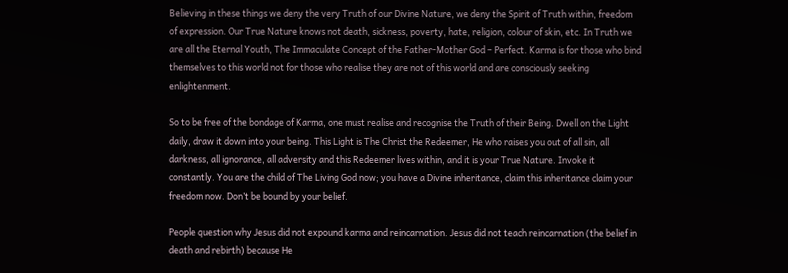Believing in these things we deny the very Truth of our Divine Nature, we deny the Spirit of Truth within, freedom of expression. Our True Nature knows not death, sickness, poverty, hate, religion, colour of skin, etc. In Truth we are all the Eternal Youth, The Immaculate Concept of the Father-Mother God – Perfect. Karma is for those who bind themselves to this world not for those who realise they are not of this world and are consciously seeking enlightenment.

So to be free of the bondage of Karma, one must realise and recognise the Truth of their Being. Dwell on the Light daily, draw it down into your being. This Light is The Christ the Redeemer, He who raises you out of all sin, all darkness, all ignorance, all adversity and this Redeemer lives within, and it is your True Nature. Invoke it constantly. You are the child of The Living God now; you have a Divine inheritance, claim this inheritance claim your freedom now. Don’t be bound by your belief.

People question why Jesus did not expound karma and reincarnation. Jesus did not teach reincarnation (the belief in death and rebirth) because He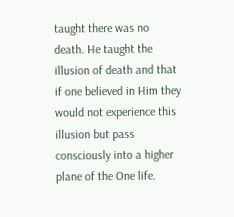taught there was no death. He taught the illusion of death and that if one believed in Him they would not experience this illusion but pass consciously into a higher plane of the One life.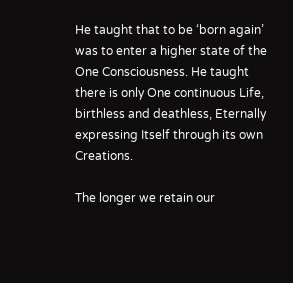He taught that to be ‘born again’ was to enter a higher state of the One Consciousness. He taught there is only One continuous Life, birthless and deathless, Eternally expressing Itself through its own Creations.

The longer we retain our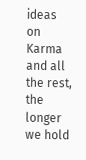ideas on Karma and all the rest, the longer we hold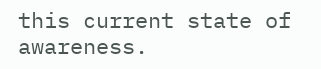this current state of awareness.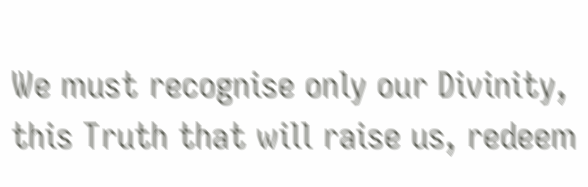We must recognise only our Divinity, this Truth that will raise us, redeem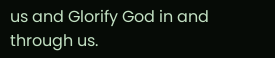us and Glorify God in and through us.